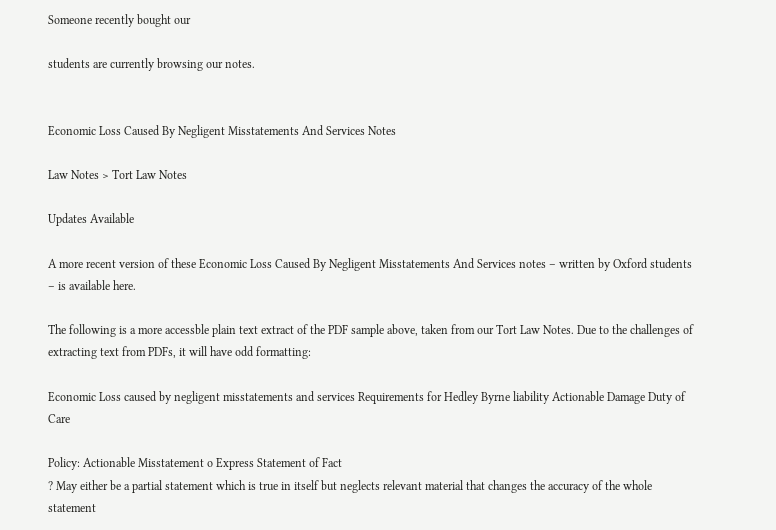Someone recently bought our

students are currently browsing our notes.


Economic Loss Caused By Negligent Misstatements And Services Notes

Law Notes > Tort Law Notes

Updates Available

A more recent version of these Economic Loss Caused By Negligent Misstatements And Services notes – written by Oxford students – is available here.

The following is a more accessble plain text extract of the PDF sample above, taken from our Tort Law Notes. Due to the challenges of extracting text from PDFs, it will have odd formatting:

Economic Loss caused by negligent misstatements and services Requirements for Hedley Byrne liability Actionable Damage Duty of Care

Policy: Actionable Misstatement o Express Statement of Fact
? May either be a partial statement which is true in itself but neglects relevant material that changes the accuracy of the whole statement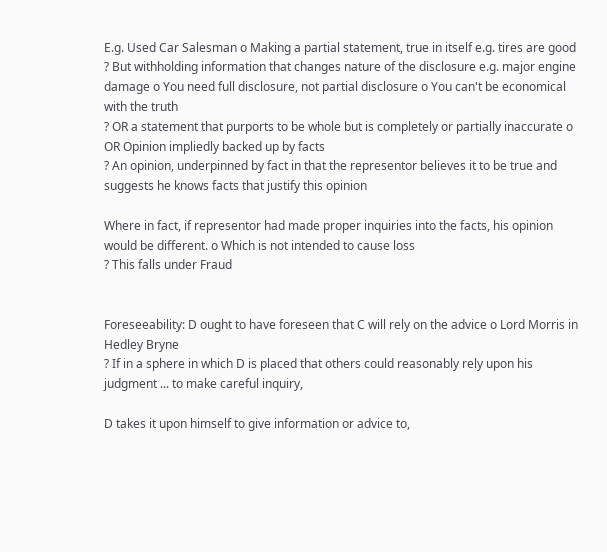E.g. Used Car Salesman o Making a partial statement, true in itself e.g. tires are good
? But withholding information that changes nature of the disclosure e.g. major engine damage o You need full disclosure, not partial disclosure o You can't be economical with the truth
? OR a statement that purports to be whole but is completely or partially inaccurate o OR Opinion impliedly backed up by facts
? An opinion, underpinned by fact in that the representor believes it to be true and suggests he knows facts that justify this opinion

Where in fact, if representor had made proper inquiries into the facts, his opinion would be different. o Which is not intended to cause loss
? This falls under Fraud


Foreseeability: D ought to have foreseen that C will rely on the advice o Lord Morris in Hedley Bryne
? If in a sphere in which D is placed that others could reasonably rely upon his judgment ... to make careful inquiry,

D takes it upon himself to give information or advice to,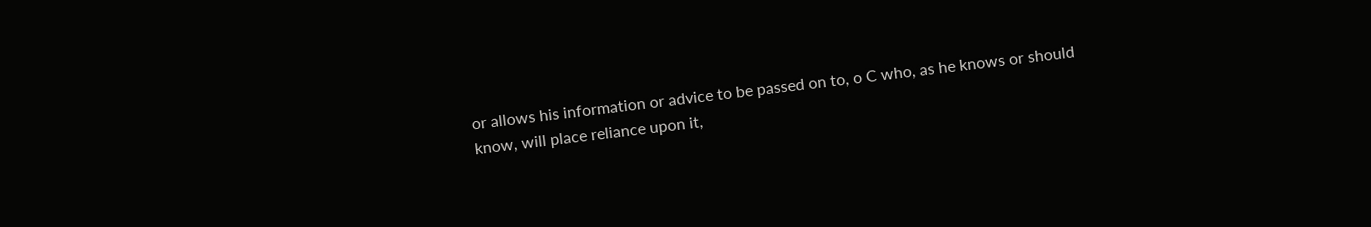or allows his information or advice to be passed on to, o C who, as he knows or should know, will place reliance upon it,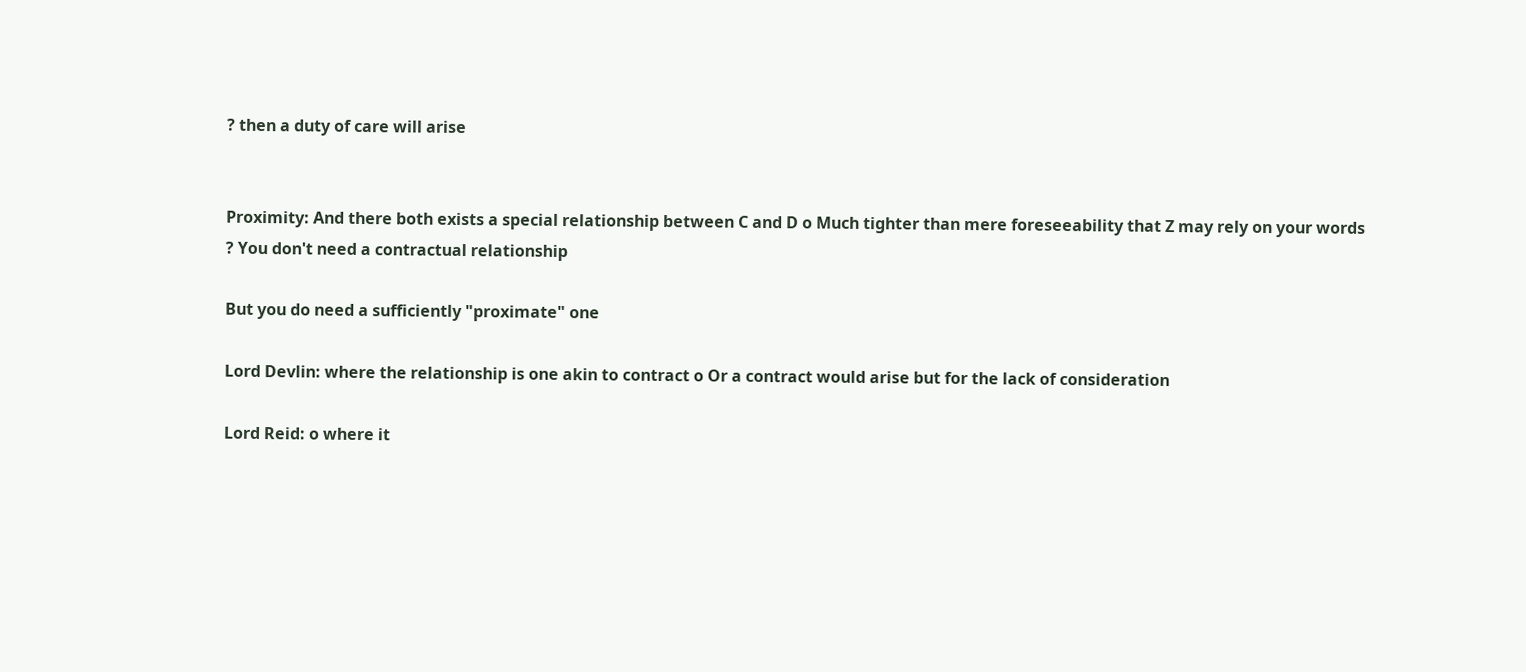? then a duty of care will arise


Proximity: And there both exists a special relationship between C and D o Much tighter than mere foreseeability that Z may rely on your words
? You don't need a contractual relationship

But you do need a sufficiently "proximate" one

Lord Devlin: where the relationship is one akin to contract o Or a contract would arise but for the lack of consideration

Lord Reid: o where it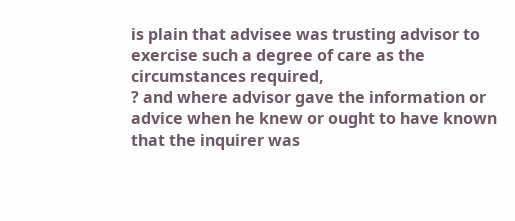is plain that advisee was trusting advisor to exercise such a degree of care as the circumstances required,
? and where advisor gave the information or advice when he knew or ought to have known that the inquirer was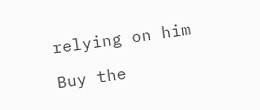relying on him

Buy the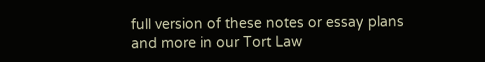full version of these notes or essay plans and more in our Tort Law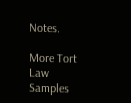Notes.

More Tort Law Samples